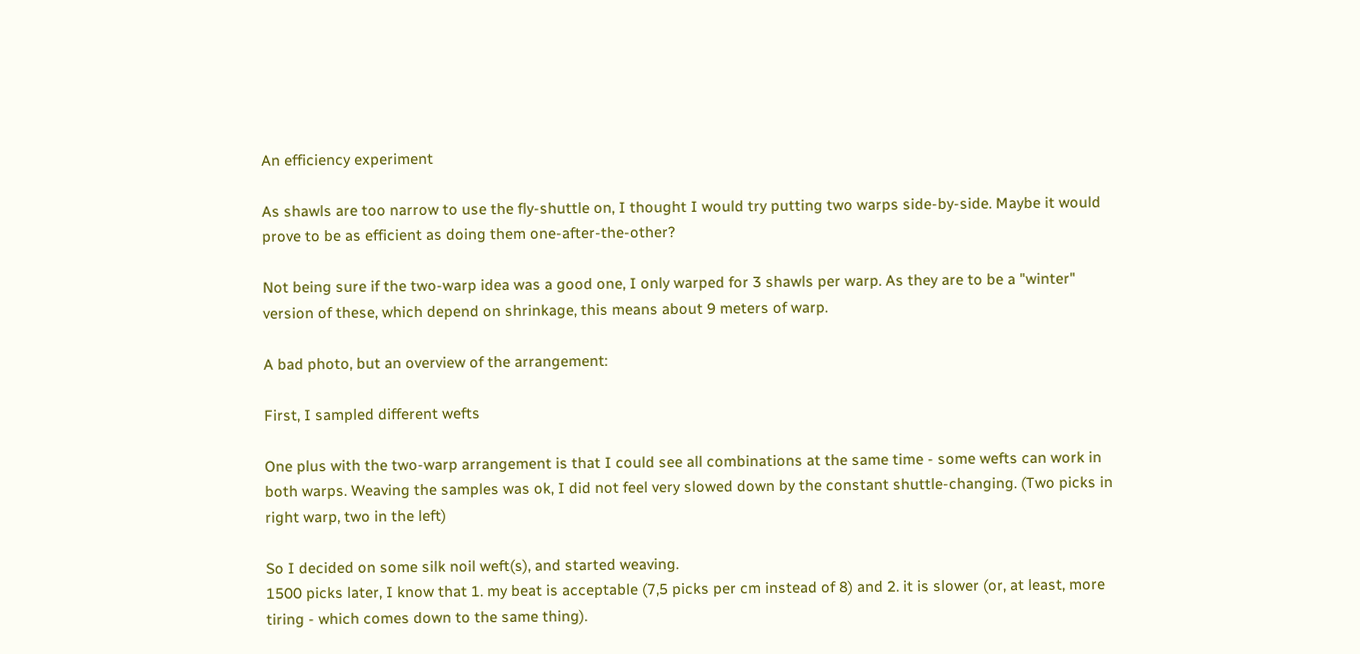An efficiency experiment

As shawls are too narrow to use the fly-shuttle on, I thought I would try putting two warps side-by-side. Maybe it would prove to be as efficient as doing them one-after-the-other?

Not being sure if the two-warp idea was a good one, I only warped for 3 shawls per warp. As they are to be a "winter" version of these, which depend on shrinkage, this means about 9 meters of warp.

A bad photo, but an overview of the arrangement:

First, I sampled different wefts

One plus with the two-warp arrangement is that I could see all combinations at the same time - some wefts can work in both warps. Weaving the samples was ok, I did not feel very slowed down by the constant shuttle-changing. (Two picks in right warp, two in the left)

So I decided on some silk noil weft(s), and started weaving.
1500 picks later, I know that 1. my beat is acceptable (7,5 picks per cm instead of 8) and 2. it is slower (or, at least, more tiring - which comes down to the same thing).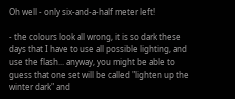Oh well - only six-and-a-half meter left!

- the colours look all wrong, it is so dark these days that I have to use all possible lighting, and use the flash... anyway, you might be able to guess that one set will be called "lighten up the winter dark" and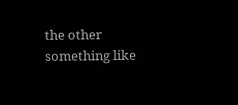the other something like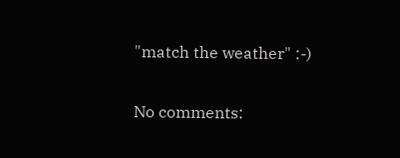"match the weather" :-)

No comments: